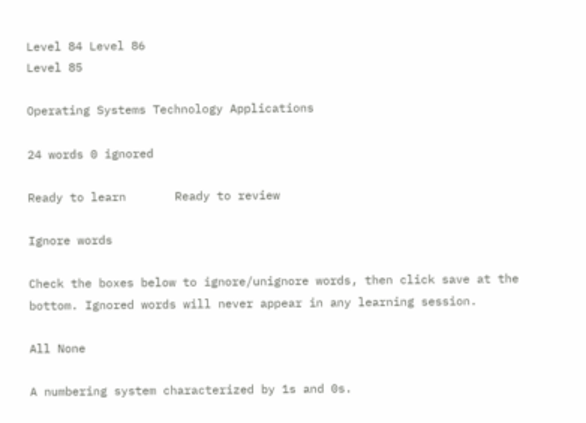Level 84 Level 86
Level 85

Operating Systems Technology Applications

24 words 0 ignored

Ready to learn       Ready to review

Ignore words

Check the boxes below to ignore/unignore words, then click save at the bottom. Ignored words will never appear in any learning session.

All None

A numbering system characterized by 1s and 0s.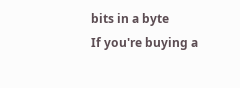bits in a byte
If you're buying a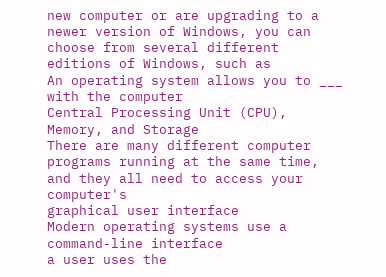new computer or are upgrading to a newer version of Windows, you can choose from several different editions of Windows, such as
An operating system allows you to ___ with the computer
Central Processing Unit (CPU), Memory, and Storage
There are many different computer programs running at the same time, and they all need to access your computer's
graphical user interface
Modern operating systems use a
command-line interface
a user uses the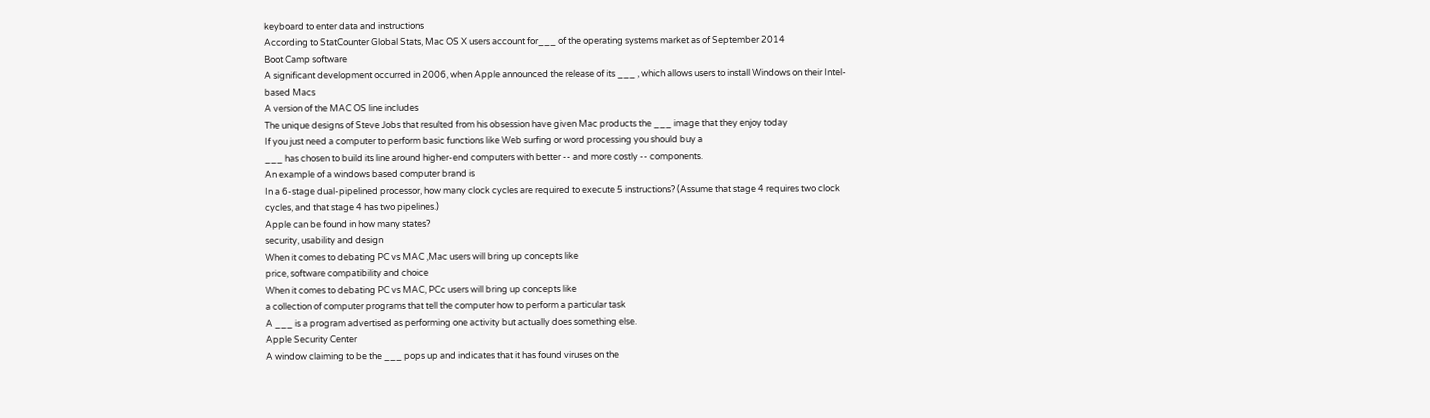keyboard to enter data and instructions
According to StatCounter Global Stats, Mac OS X users account for___ of the operating systems market as of September 2014
Boot Camp software
A significant development occurred in 2006, when Apple announced the release of its ___ , which allows users to install Windows on their Intel-based Macs
A version of the MAC OS line includes
The unique designs of Steve Jobs that resulted from his obsession have given Mac products the ___ image that they enjoy today
If you just need a computer to perform basic functions like Web surfing or word processing you should buy a
___ has chosen to build its line around higher-end computers with better -- and more costly -- components.
An example of a windows based computer brand is
In a 6-stage dual-pipelined processor, how many clock cycles are required to execute 5 instructions? (Assume that stage 4 requires two clock cycles, and that stage 4 has two pipelines.)
Apple can be found in how many states?
security, usability and design
When it comes to debating PC vs MAC ,Mac users will bring up concepts like
price, software compatibility and choice
When it comes to debating PC vs MAC, PCc users will bring up concepts like
a collection of computer programs that tell the computer how to perform a particular task
A ___ is a program advertised as performing one activity but actually does something else.
Apple Security Center
A window claiming to be the ___ pops up and indicates that it has found viruses on the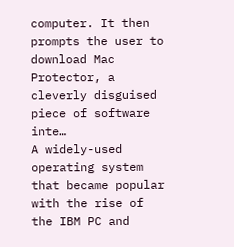computer. It then prompts the user to download Mac Protector, a cleverly disguised piece of software inte…
A widely-used operating system that became popular with the rise of the IBM PC and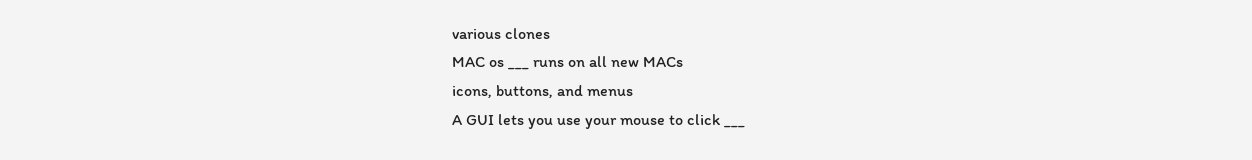various clones
MAC os ___ runs on all new MACs
icons, buttons, and menus
A GUI lets you use your mouse to click ___